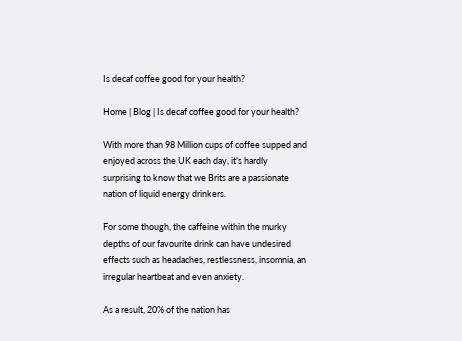Is decaf coffee good for your health?

Home | Blog | Is decaf coffee good for your health?

With more than 98 Million cups of coffee supped and enjoyed across the UK each day, it’s hardly surprising to know that we Brits are a passionate nation of liquid energy drinkers.

For some though, the caffeine within the murky depths of our favourite drink can have undesired effects such as headaches, restlessness, insomnia, an irregular heartbeat and even anxiety.

As a result, 20% of the nation has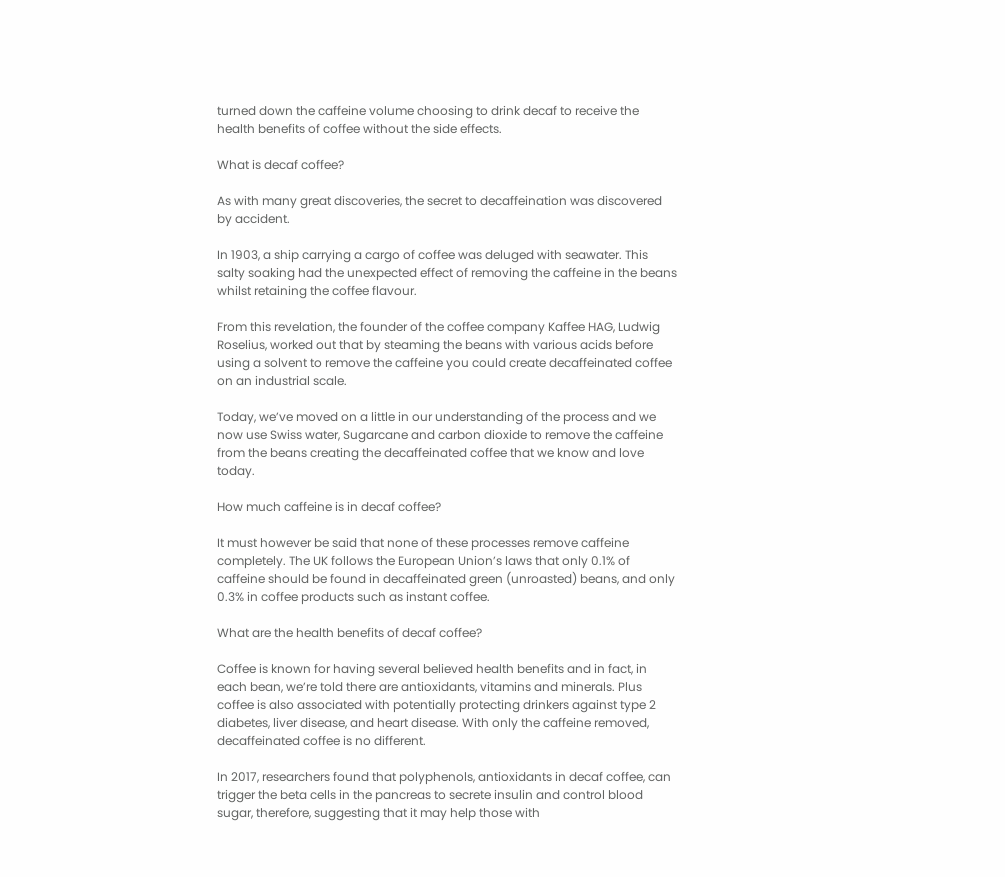turned down the caffeine volume choosing to drink decaf to receive the health benefits of coffee without the side effects.

What is decaf coffee?

As with many great discoveries, the secret to decaffeination was discovered by accident.

In 1903, a ship carrying a cargo of coffee was deluged with seawater. This salty soaking had the unexpected effect of removing the caffeine in the beans whilst retaining the coffee flavour.

From this revelation, the founder of the coffee company Kaffee HAG, Ludwig Roselius, worked out that by steaming the beans with various acids before using a solvent to remove the caffeine you could create decaffeinated coffee on an industrial scale.

Today, we’ve moved on a little in our understanding of the process and we now use Swiss water, Sugarcane and carbon dioxide to remove the caffeine from the beans creating the decaffeinated coffee that we know and love today.

How much caffeine is in decaf coffee?

It must however be said that none of these processes remove caffeine completely. The UK follows the European Union’s laws that only 0.1% of caffeine should be found in decaffeinated green (unroasted) beans, and only 0.3% in coffee products such as instant coffee.

What are the health benefits of decaf coffee?

Coffee is known for having several believed health benefits and in fact, in each bean, we’re told there are antioxidants, vitamins and minerals. Plus coffee is also associated with potentially protecting drinkers against type 2 diabetes, liver disease, and heart disease. With only the caffeine removed, decaffeinated coffee is no different.

In 2017, researchers found that polyphenols, antioxidants in decaf coffee, can trigger the beta cells in the pancreas to secrete insulin and control blood sugar, therefore, suggesting that it may help those with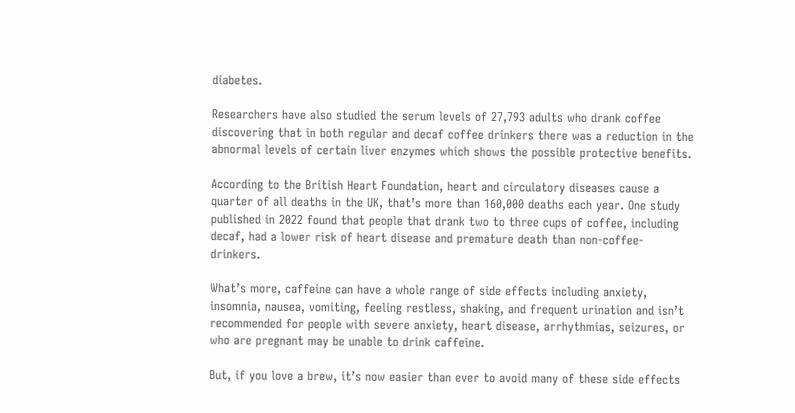diabetes.

Researchers have also studied the serum levels of 27,793 adults who drank coffee discovering that in both regular and decaf coffee drinkers there was a reduction in the abnormal levels of certain liver enzymes which shows the possible protective benefits.

According to the British Heart Foundation, heart and circulatory diseases cause a quarter of all deaths in the UK, that’s more than 160,000 deaths each year. One study published in 2022 found that people that drank two to three cups of coffee, including decaf, had a lower risk of heart disease and premature death than non-coffee-drinkers.

What’s more, caffeine can have a whole range of side effects including anxiety, insomnia, nausea, vomiting, feeling restless, shaking, and frequent urination and isn’t recommended for people with severe anxiety, heart disease, arrhythmias, seizures, or who are pregnant may be unable to drink caffeine.

But, if you love a brew, it’s now easier than ever to avoid many of these side effects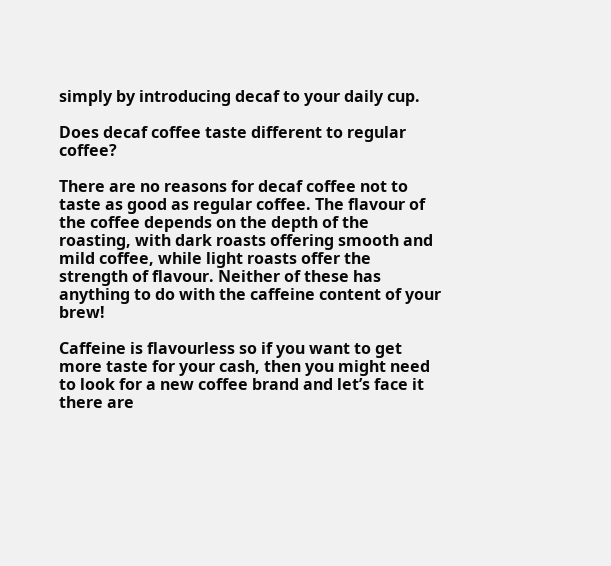simply by introducing decaf to your daily cup.

Does decaf coffee taste different to regular coffee?

There are no reasons for decaf coffee not to taste as good as regular coffee. The flavour of the coffee depends on the depth of the roasting, with dark roasts offering smooth and mild coffee, while light roasts offer the strength of flavour. Neither of these has anything to do with the caffeine content of your brew!

Caffeine is flavourless so if you want to get more taste for your cash, then you might need to look for a new coffee brand and let’s face it there are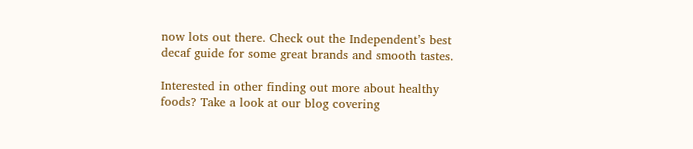now lots out there. Check out the Independent’s best decaf guide for some great brands and smooth tastes.

Interested in other finding out more about healthy foods? Take a look at our blog covering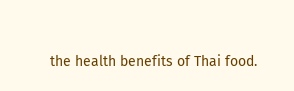the health benefits of Thai food.